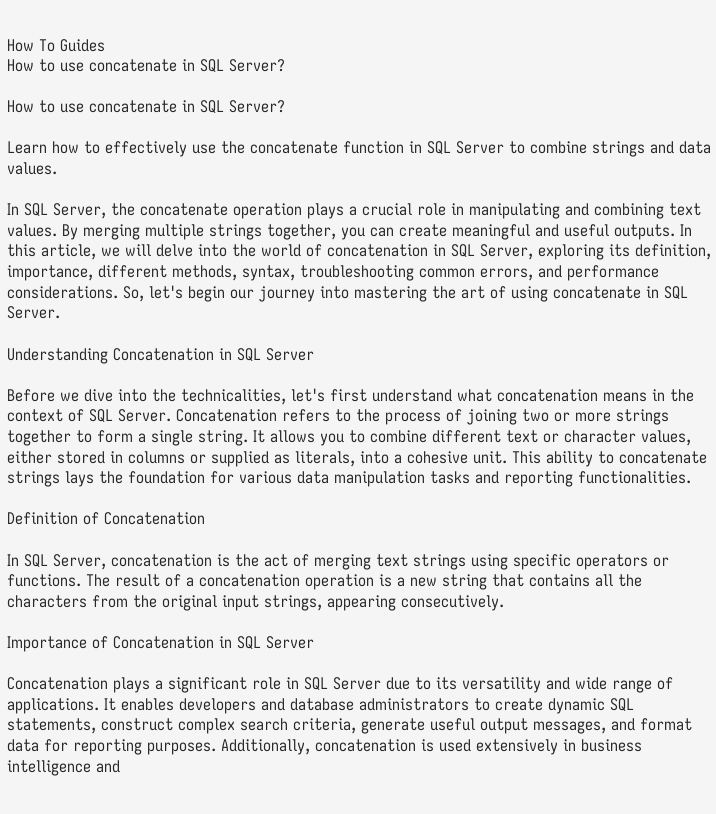How To Guides
How to use concatenate in SQL Server?

How to use concatenate in SQL Server?

Learn how to effectively use the concatenate function in SQL Server to combine strings and data values.

In SQL Server, the concatenate operation plays a crucial role in manipulating and combining text values. By merging multiple strings together, you can create meaningful and useful outputs. In this article, we will delve into the world of concatenation in SQL Server, exploring its definition, importance, different methods, syntax, troubleshooting common errors, and performance considerations. So, let's begin our journey into mastering the art of using concatenate in SQL Server.

Understanding Concatenation in SQL Server

Before we dive into the technicalities, let's first understand what concatenation means in the context of SQL Server. Concatenation refers to the process of joining two or more strings together to form a single string. It allows you to combine different text or character values, either stored in columns or supplied as literals, into a cohesive unit. This ability to concatenate strings lays the foundation for various data manipulation tasks and reporting functionalities.

Definition of Concatenation

In SQL Server, concatenation is the act of merging text strings using specific operators or functions. The result of a concatenation operation is a new string that contains all the characters from the original input strings, appearing consecutively.

Importance of Concatenation in SQL Server

Concatenation plays a significant role in SQL Server due to its versatility and wide range of applications. It enables developers and database administrators to create dynamic SQL statements, construct complex search criteria, generate useful output messages, and format data for reporting purposes. Additionally, concatenation is used extensively in business intelligence and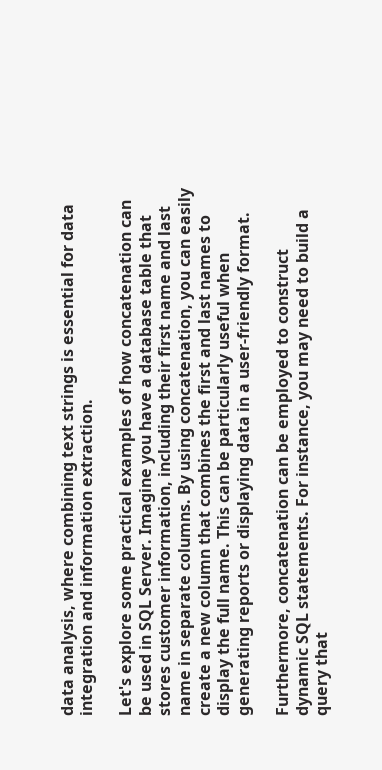data analysis, where combining text strings is essential for data integration and information extraction.

Let's explore some practical examples of how concatenation can be used in SQL Server. Imagine you have a database table that stores customer information, including their first name and last name in separate columns. By using concatenation, you can easily create a new column that combines the first and last names to display the full name. This can be particularly useful when generating reports or displaying data in a user-friendly format.

Furthermore, concatenation can be employed to construct dynamic SQL statements. For instance, you may need to build a query that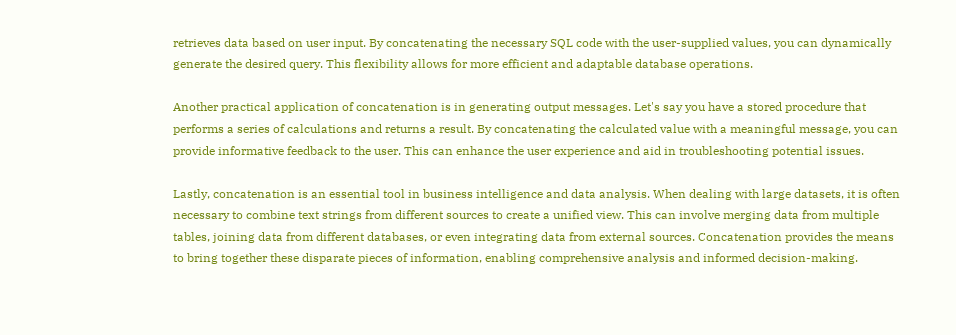retrieves data based on user input. By concatenating the necessary SQL code with the user-supplied values, you can dynamically generate the desired query. This flexibility allows for more efficient and adaptable database operations.

Another practical application of concatenation is in generating output messages. Let's say you have a stored procedure that performs a series of calculations and returns a result. By concatenating the calculated value with a meaningful message, you can provide informative feedback to the user. This can enhance the user experience and aid in troubleshooting potential issues.

Lastly, concatenation is an essential tool in business intelligence and data analysis. When dealing with large datasets, it is often necessary to combine text strings from different sources to create a unified view. This can involve merging data from multiple tables, joining data from different databases, or even integrating data from external sources. Concatenation provides the means to bring together these disparate pieces of information, enabling comprehensive analysis and informed decision-making.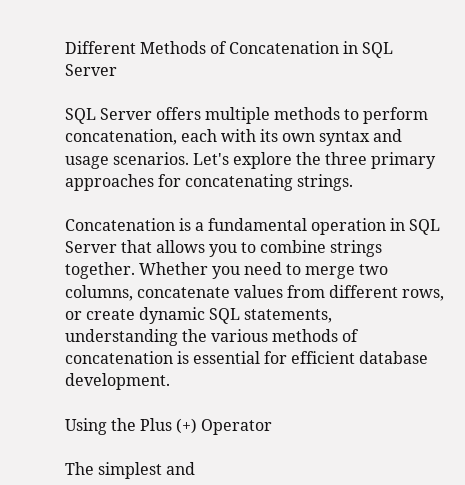Different Methods of Concatenation in SQL Server

SQL Server offers multiple methods to perform concatenation, each with its own syntax and usage scenarios. Let's explore the three primary approaches for concatenating strings.

Concatenation is a fundamental operation in SQL Server that allows you to combine strings together. Whether you need to merge two columns, concatenate values from different rows, or create dynamic SQL statements, understanding the various methods of concatenation is essential for efficient database development.

Using the Plus (+) Operator

The simplest and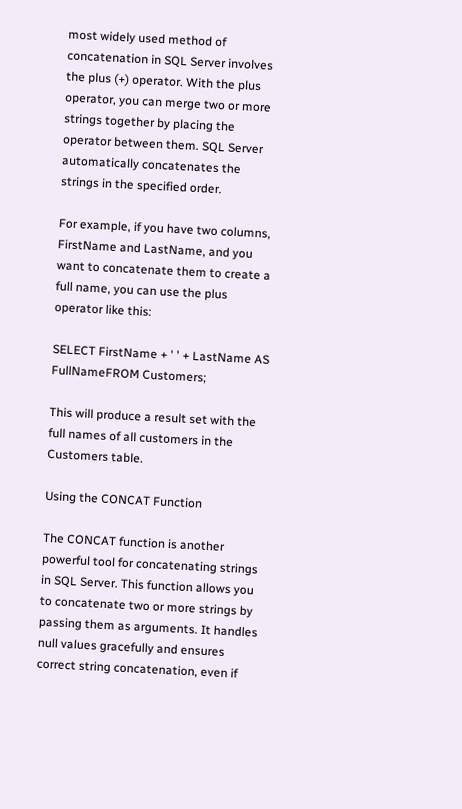most widely used method of concatenation in SQL Server involves the plus (+) operator. With the plus operator, you can merge two or more strings together by placing the operator between them. SQL Server automatically concatenates the strings in the specified order.

For example, if you have two columns, FirstName and LastName, and you want to concatenate them to create a full name, you can use the plus operator like this:

SELECT FirstName + ' ' + LastName AS FullNameFROM Customers;

This will produce a result set with the full names of all customers in the Customers table.

Using the CONCAT Function

The CONCAT function is another powerful tool for concatenating strings in SQL Server. This function allows you to concatenate two or more strings by passing them as arguments. It handles null values gracefully and ensures correct string concatenation, even if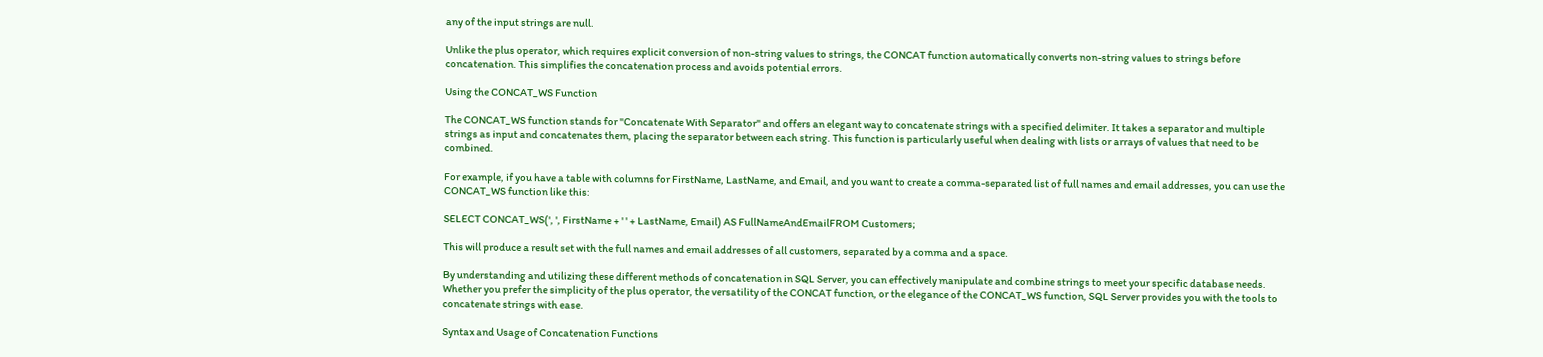any of the input strings are null.

Unlike the plus operator, which requires explicit conversion of non-string values to strings, the CONCAT function automatically converts non-string values to strings before concatenation. This simplifies the concatenation process and avoids potential errors.

Using the CONCAT_WS Function

The CONCAT_WS function stands for "Concatenate With Separator" and offers an elegant way to concatenate strings with a specified delimiter. It takes a separator and multiple strings as input and concatenates them, placing the separator between each string. This function is particularly useful when dealing with lists or arrays of values that need to be combined.

For example, if you have a table with columns for FirstName, LastName, and Email, and you want to create a comma-separated list of full names and email addresses, you can use the CONCAT_WS function like this:

SELECT CONCAT_WS(', ', FirstName + ' ' + LastName, Email) AS FullNameAndEmailFROM Customers;

This will produce a result set with the full names and email addresses of all customers, separated by a comma and a space.

By understanding and utilizing these different methods of concatenation in SQL Server, you can effectively manipulate and combine strings to meet your specific database needs. Whether you prefer the simplicity of the plus operator, the versatility of the CONCAT function, or the elegance of the CONCAT_WS function, SQL Server provides you with the tools to concatenate strings with ease.

Syntax and Usage of Concatenation Functions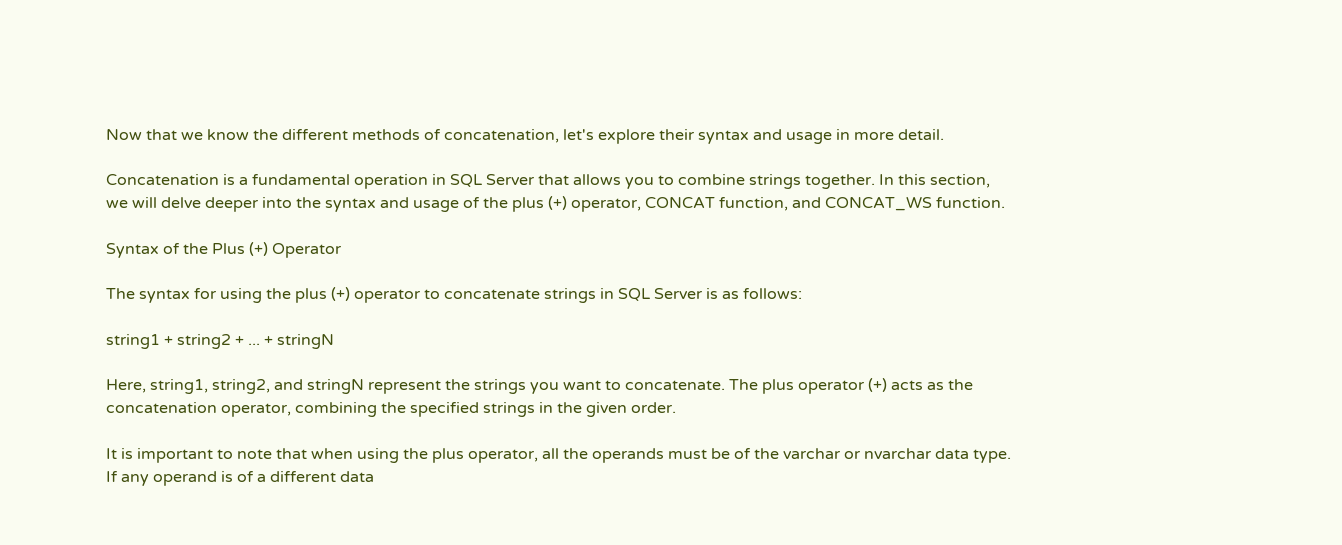Now that we know the different methods of concatenation, let's explore their syntax and usage in more detail.

Concatenation is a fundamental operation in SQL Server that allows you to combine strings together. In this section, we will delve deeper into the syntax and usage of the plus (+) operator, CONCAT function, and CONCAT_WS function.

Syntax of the Plus (+) Operator

The syntax for using the plus (+) operator to concatenate strings in SQL Server is as follows:

string1 + string2 + ... + stringN

Here, string1, string2, and stringN represent the strings you want to concatenate. The plus operator (+) acts as the concatenation operator, combining the specified strings in the given order.

It is important to note that when using the plus operator, all the operands must be of the varchar or nvarchar data type. If any operand is of a different data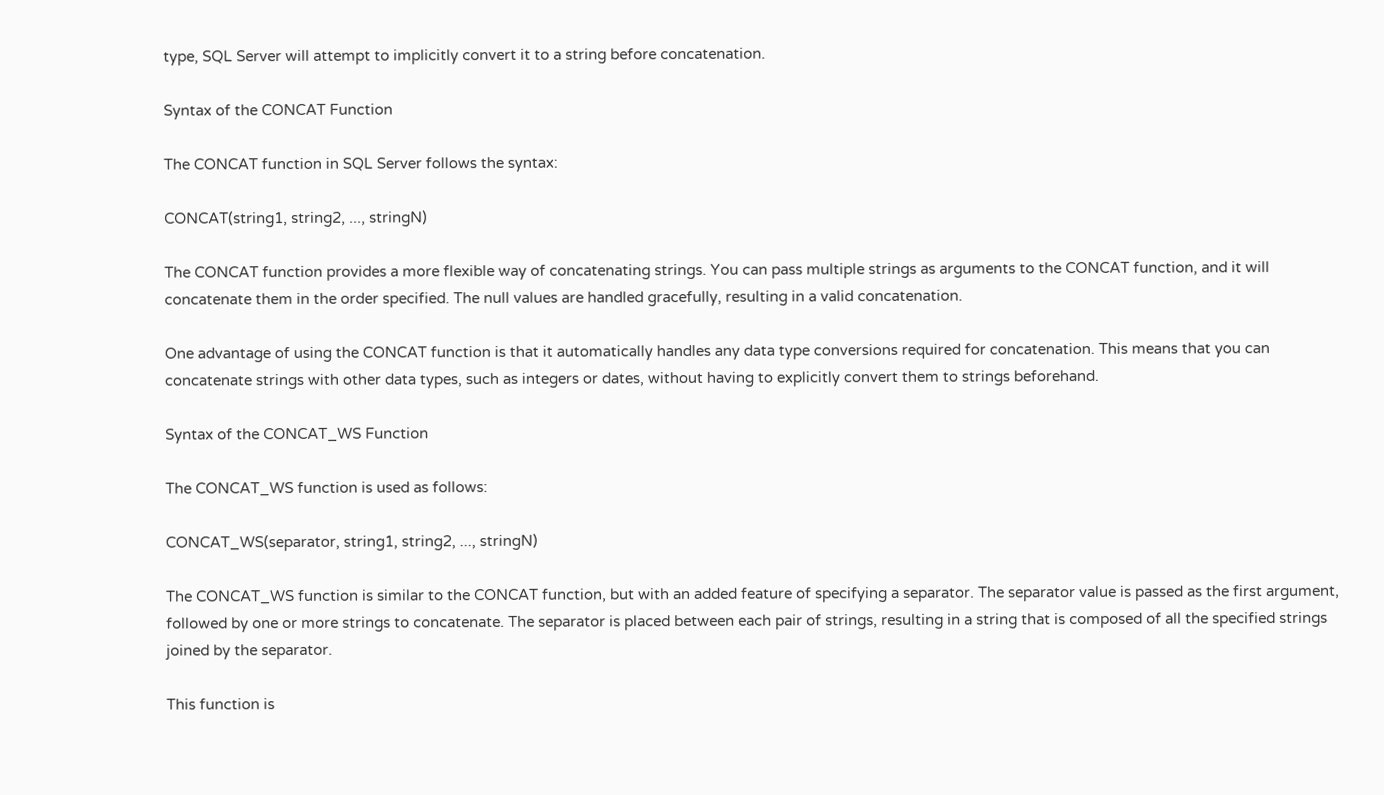type, SQL Server will attempt to implicitly convert it to a string before concatenation.

Syntax of the CONCAT Function

The CONCAT function in SQL Server follows the syntax:

CONCAT(string1, string2, ..., stringN)

The CONCAT function provides a more flexible way of concatenating strings. You can pass multiple strings as arguments to the CONCAT function, and it will concatenate them in the order specified. The null values are handled gracefully, resulting in a valid concatenation.

One advantage of using the CONCAT function is that it automatically handles any data type conversions required for concatenation. This means that you can concatenate strings with other data types, such as integers or dates, without having to explicitly convert them to strings beforehand.

Syntax of the CONCAT_WS Function

The CONCAT_WS function is used as follows:

CONCAT_WS(separator, string1, string2, ..., stringN)

The CONCAT_WS function is similar to the CONCAT function, but with an added feature of specifying a separator. The separator value is passed as the first argument, followed by one or more strings to concatenate. The separator is placed between each pair of strings, resulting in a string that is composed of all the specified strings joined by the separator.

This function is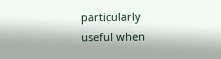particularly useful when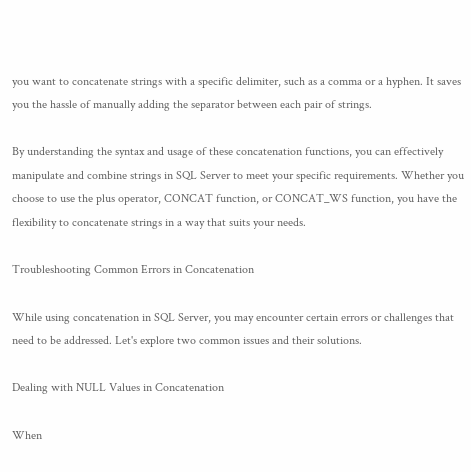you want to concatenate strings with a specific delimiter, such as a comma or a hyphen. It saves you the hassle of manually adding the separator between each pair of strings.

By understanding the syntax and usage of these concatenation functions, you can effectively manipulate and combine strings in SQL Server to meet your specific requirements. Whether you choose to use the plus operator, CONCAT function, or CONCAT_WS function, you have the flexibility to concatenate strings in a way that suits your needs.

Troubleshooting Common Errors in Concatenation

While using concatenation in SQL Server, you may encounter certain errors or challenges that need to be addressed. Let's explore two common issues and their solutions.

Dealing with NULL Values in Concatenation

When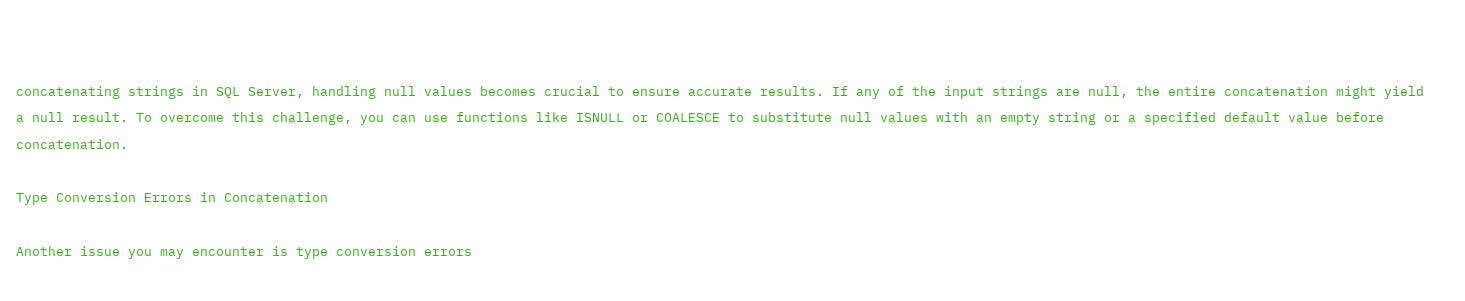concatenating strings in SQL Server, handling null values becomes crucial to ensure accurate results. If any of the input strings are null, the entire concatenation might yield a null result. To overcome this challenge, you can use functions like ISNULL or COALESCE to substitute null values with an empty string or a specified default value before concatenation.

Type Conversion Errors in Concatenation

Another issue you may encounter is type conversion errors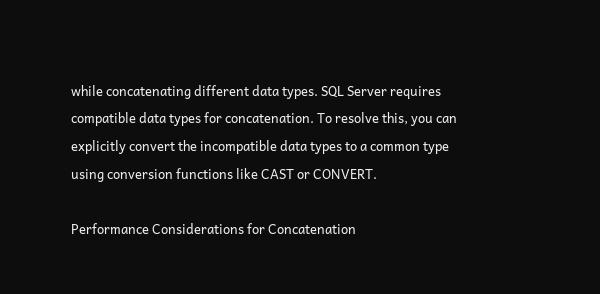while concatenating different data types. SQL Server requires compatible data types for concatenation. To resolve this, you can explicitly convert the incompatible data types to a common type using conversion functions like CAST or CONVERT.

Performance Considerations for Concatenation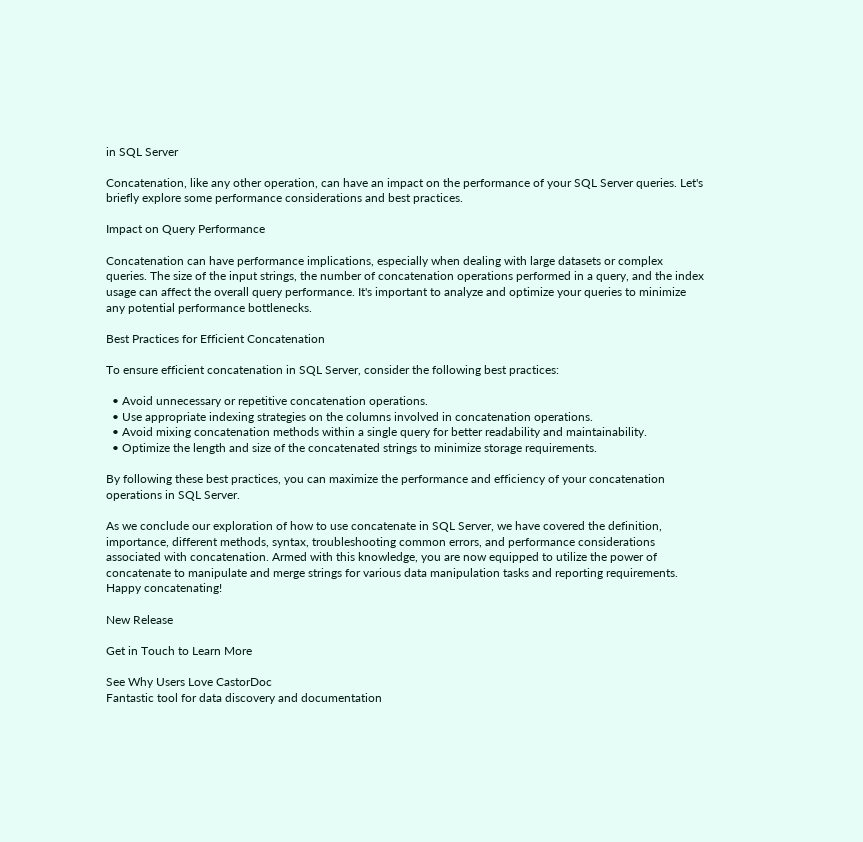in SQL Server

Concatenation, like any other operation, can have an impact on the performance of your SQL Server queries. Let's briefly explore some performance considerations and best practices.

Impact on Query Performance

Concatenation can have performance implications, especially when dealing with large datasets or complex queries. The size of the input strings, the number of concatenation operations performed in a query, and the index usage can affect the overall query performance. It's important to analyze and optimize your queries to minimize any potential performance bottlenecks.

Best Practices for Efficient Concatenation

To ensure efficient concatenation in SQL Server, consider the following best practices:

  • Avoid unnecessary or repetitive concatenation operations.
  • Use appropriate indexing strategies on the columns involved in concatenation operations.
  • Avoid mixing concatenation methods within a single query for better readability and maintainability.
  • Optimize the length and size of the concatenated strings to minimize storage requirements.

By following these best practices, you can maximize the performance and efficiency of your concatenation operations in SQL Server.

As we conclude our exploration of how to use concatenate in SQL Server, we have covered the definition, importance, different methods, syntax, troubleshooting common errors, and performance considerations associated with concatenation. Armed with this knowledge, you are now equipped to utilize the power of concatenate to manipulate and merge strings for various data manipulation tasks and reporting requirements. Happy concatenating!

New Release

Get in Touch to Learn More

See Why Users Love CastorDoc
Fantastic tool for data discovery and documentation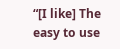“[I like] The easy to use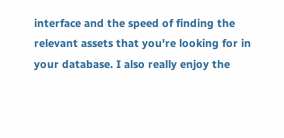interface and the speed of finding the relevant assets that you're looking for in your database. I also really enjoy the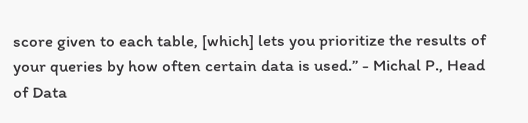score given to each table, [which] lets you prioritize the results of your queries by how often certain data is used.” - Michal P., Head of Data